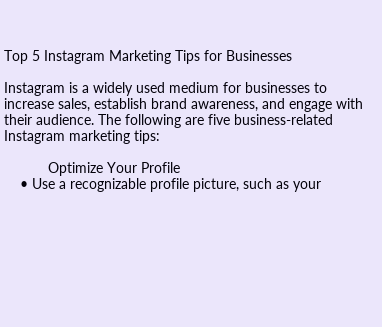Top 5 Instagram Marketing Tips for Businesses

Instagram is a widely used medium for businesses to increase sales, establish brand awareness, and engage with their audience. The following are five business-related Instagram marketing tips:

           Optimize Your Profile
    • Use a recognizable profile picture, such as your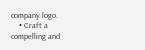company logo.
    • Craft a compelling and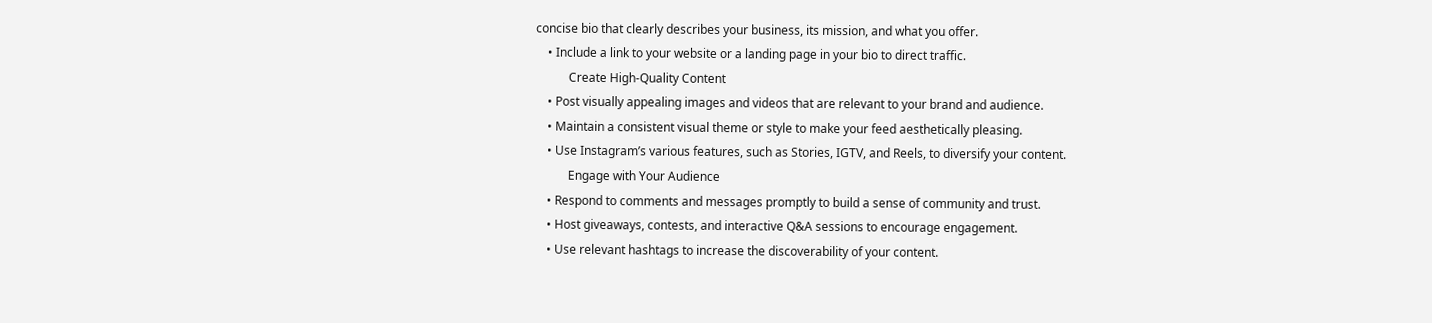concise bio that clearly describes your business, its mission, and what you offer.
    • Include a link to your website or a landing page in your bio to direct traffic.
           Create High-Quality Content
    • Post visually appealing images and videos that are relevant to your brand and audience.
    • Maintain a consistent visual theme or style to make your feed aesthetically pleasing.
    • Use Instagram’s various features, such as Stories, IGTV, and Reels, to diversify your content.
           Engage with Your Audience
    • Respond to comments and messages promptly to build a sense of community and trust.
    • Host giveaways, contests, and interactive Q&A sessions to encourage engagement.
    • Use relevant hashtags to increase the discoverability of your content.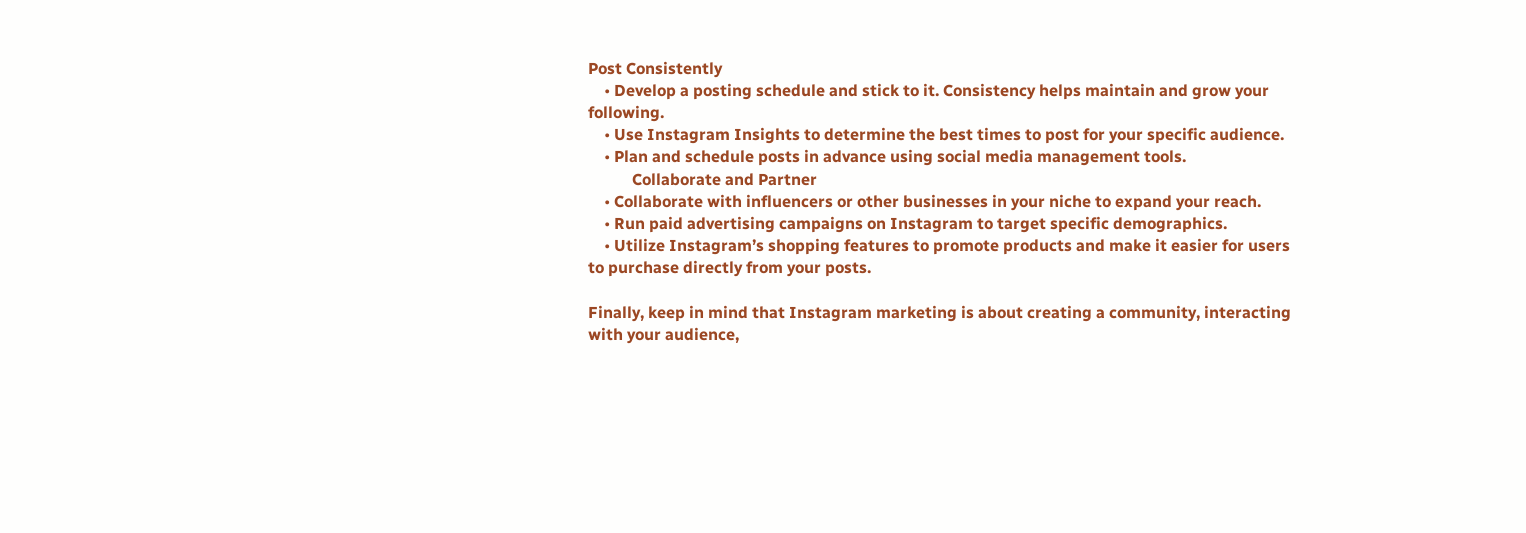Post Consistently
    • Develop a posting schedule and stick to it. Consistency helps maintain and grow your following.
    • Use Instagram Insights to determine the best times to post for your specific audience.
    • Plan and schedule posts in advance using social media management tools.
           Collaborate and Partner
    • Collaborate with influencers or other businesses in your niche to expand your reach.
    • Run paid advertising campaigns on Instagram to target specific demographics.
    • Utilize Instagram’s shopping features to promote products and make it easier for users to purchase directly from your posts.

Finally, keep in mind that Instagram marketing is about creating a community, interacting with your audience,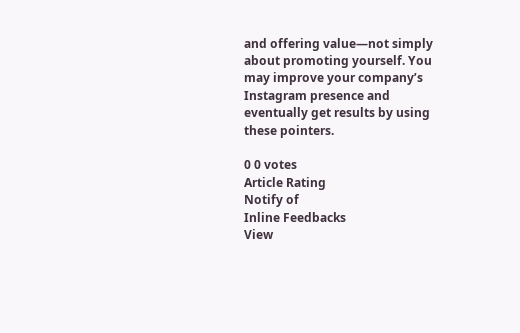and offering value—not simply about promoting yourself. You may improve your company’s Instagram presence and eventually get results by using these pointers.

0 0 votes
Article Rating
Notify of
Inline Feedbacks
View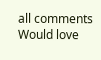all comments
Would love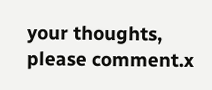your thoughts, please comment.x